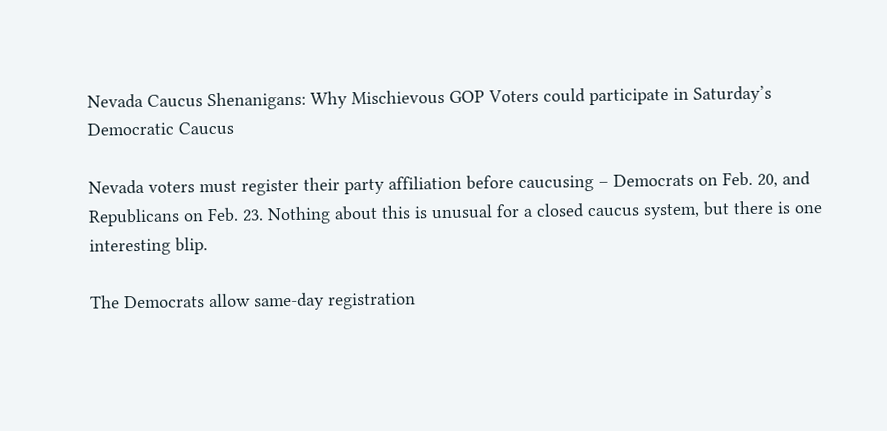Nevada Caucus Shenanigans: Why Mischievous GOP Voters could participate in Saturday’s Democratic Caucus

Nevada voters must register their party affiliation before caucusing – Democrats on Feb. 20, and Republicans on Feb. 23. Nothing about this is unusual for a closed caucus system, but there is one interesting blip.

The Democrats allow same-day registration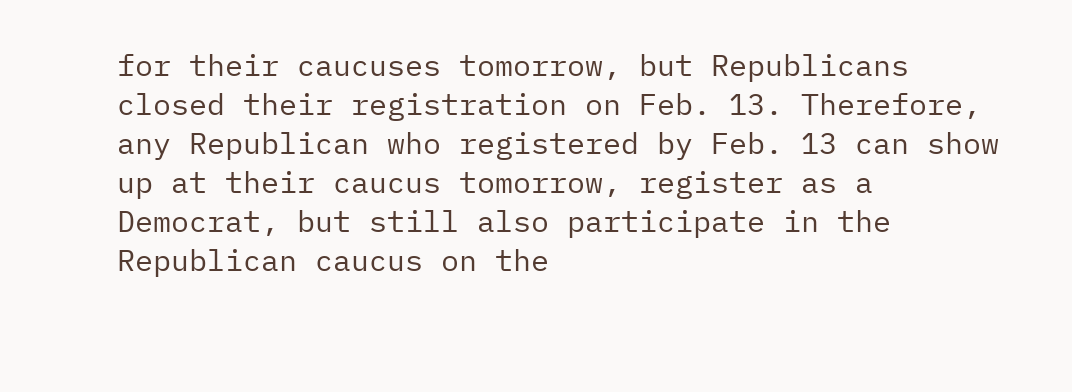for their caucuses tomorrow, but Republicans closed their registration on Feb. 13. Therefore, any Republican who registered by Feb. 13 can show up at their caucus tomorrow, register as a Democrat, but still also participate in the Republican caucus on the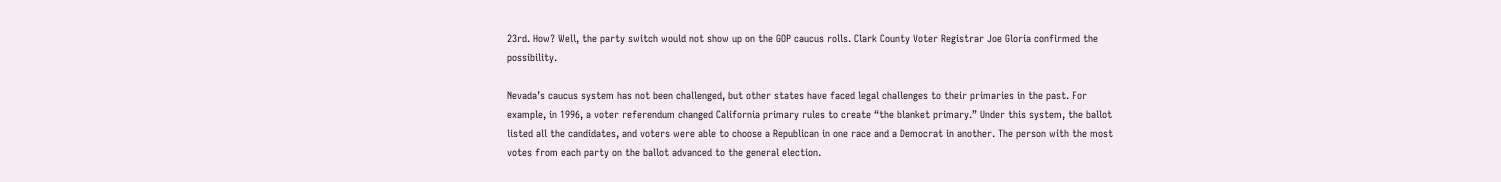23rd. How? Well, the party switch would not show up on the GOP caucus rolls. Clark County Voter Registrar Joe Gloria confirmed the possibility.

Nevada’s caucus system has not been challenged, but other states have faced legal challenges to their primaries in the past. For example, in 1996, a voter referendum changed California primary rules to create “the blanket primary.” Under this system, the ballot listed all the candidates, and voters were able to choose a Republican in one race and a Democrat in another. The person with the most votes from each party on the ballot advanced to the general election.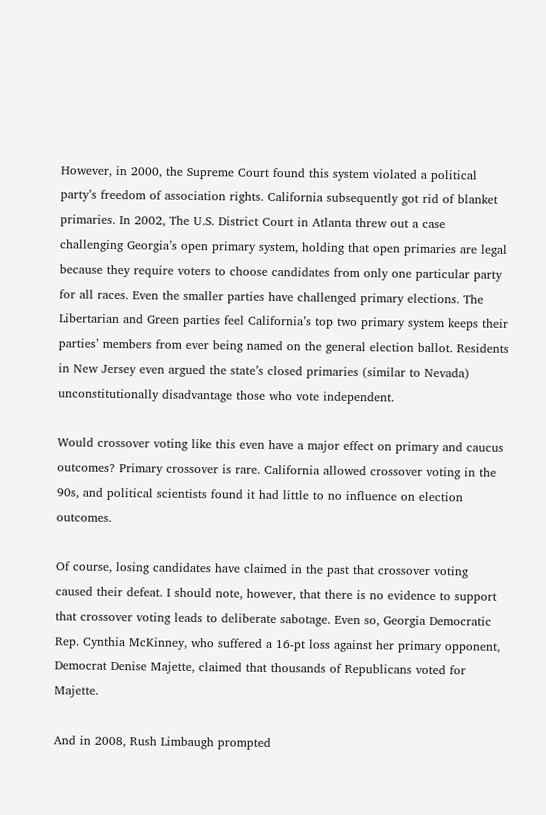However, in 2000, the Supreme Court found this system violated a political party’s freedom of association rights. California subsequently got rid of blanket primaries. In 2002, The U.S. District Court in Atlanta threw out a case challenging Georgia’s open primary system, holding that open primaries are legal because they require voters to choose candidates from only one particular party for all races. Even the smaller parties have challenged primary elections. The Libertarian and Green parties feel California’s top two primary system keeps their parties’ members from ever being named on the general election ballot. Residents in New Jersey even argued the state’s closed primaries (similar to Nevada) unconstitutionally disadvantage those who vote independent.

Would crossover voting like this even have a major effect on primary and caucus outcomes? Primary crossover is rare. California allowed crossover voting in the 90s, and political scientists found it had little to no influence on election outcomes.

Of course, losing candidates have claimed in the past that crossover voting caused their defeat. I should note, however, that there is no evidence to support that crossover voting leads to deliberate sabotage. Even so, Georgia Democratic Rep. Cynthia McKinney, who suffered a 16-pt loss against her primary opponent, Democrat Denise Majette, claimed that thousands of Republicans voted for Majette.

And in 2008, Rush Limbaugh prompted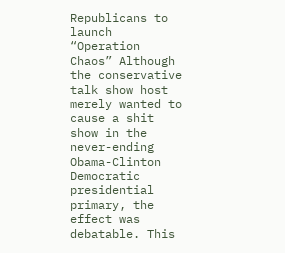Republicans to launch “Operation Chaos” Although the conservative talk show host merely wanted to cause a shit show in the never-ending Obama-Clinton Democratic presidential primary, the effect was debatable. This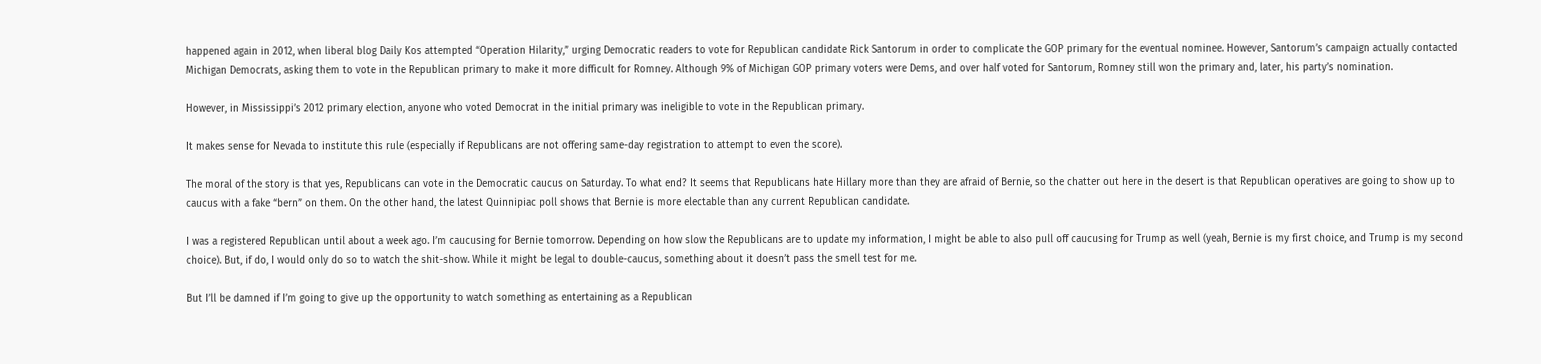happened again in 2012, when liberal blog Daily Kos attempted “Operation Hilarity,” urging Democratic readers to vote for Republican candidate Rick Santorum in order to complicate the GOP primary for the eventual nominee. However, Santorum’s campaign actually contacted Michigan Democrats, asking them to vote in the Republican primary to make it more difficult for Romney. Although 9% of Michigan GOP primary voters were Dems, and over half voted for Santorum, Romney still won the primary and, later, his party’s nomination.

However, in Mississippi’s 2012 primary election, anyone who voted Democrat in the initial primary was ineligible to vote in the Republican primary.

It makes sense for Nevada to institute this rule (especially if Republicans are not offering same-day registration to attempt to even the score).

The moral of the story is that yes, Republicans can vote in the Democratic caucus on Saturday. To what end? It seems that Republicans hate Hillary more than they are afraid of Bernie, so the chatter out here in the desert is that Republican operatives are going to show up to caucus with a fake “bern” on them. On the other hand, the latest Quinnipiac poll shows that Bernie is more electable than any current Republican candidate.

I was a registered Republican until about a week ago. I’m caucusing for Bernie tomorrow. Depending on how slow the Republicans are to update my information, I might be able to also pull off caucusing for Trump as well (yeah, Bernie is my first choice, and Trump is my second choice). But, if do, I would only do so to watch the shit-show. While it might be legal to double-caucus, something about it doesn’t pass the smell test for me.

But I’ll be damned if I’m going to give up the opportunity to watch something as entertaining as a Republican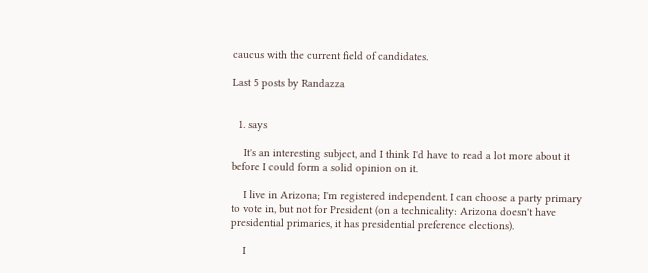caucus with the current field of candidates.

Last 5 posts by Randazza


  1. says

    It's an interesting subject, and I think I'd have to read a lot more about it before I could form a solid opinion on it.

    I live in Arizona; I'm registered independent. I can choose a party primary to vote in, but not for President (on a technicality: Arizona doesn't have presidential primaries, it has presidential preference elections).

    I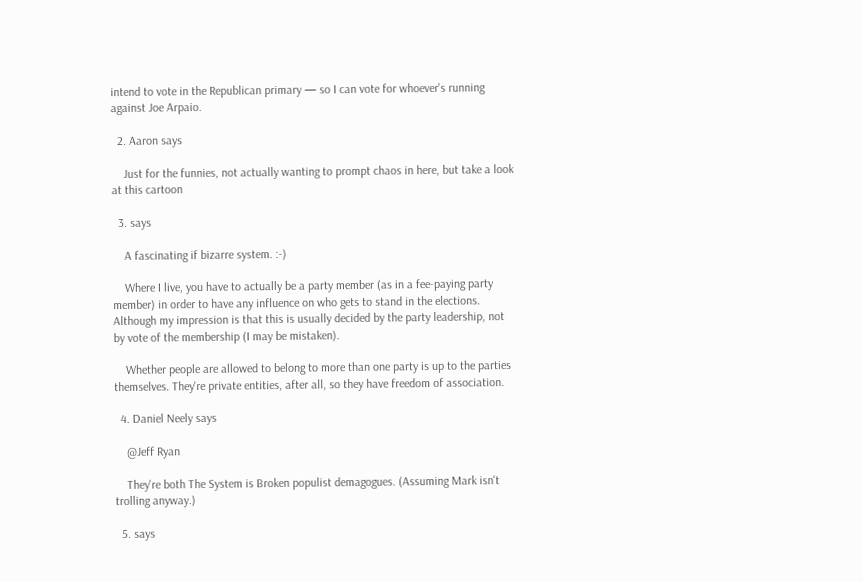intend to vote in the Republican primary — so I can vote for whoever's running against Joe Arpaio.

  2. Aaron says

    Just for the funnies, not actually wanting to prompt chaos in here, but take a look at this cartoon

  3. says

    A fascinating if bizarre system. :-)

    Where I live, you have to actually be a party member (as in a fee-paying party member) in order to have any influence on who gets to stand in the elections. Although my impression is that this is usually decided by the party leadership, not by vote of the membership (I may be mistaken).

    Whether people are allowed to belong to more than one party is up to the parties themselves. They're private entities, after all, so they have freedom of association.

  4. Daniel Neely says

    @Jeff Ryan

    They're both The System is Broken populist demagogues. (Assuming Mark isn't trolling anyway.)

  5. says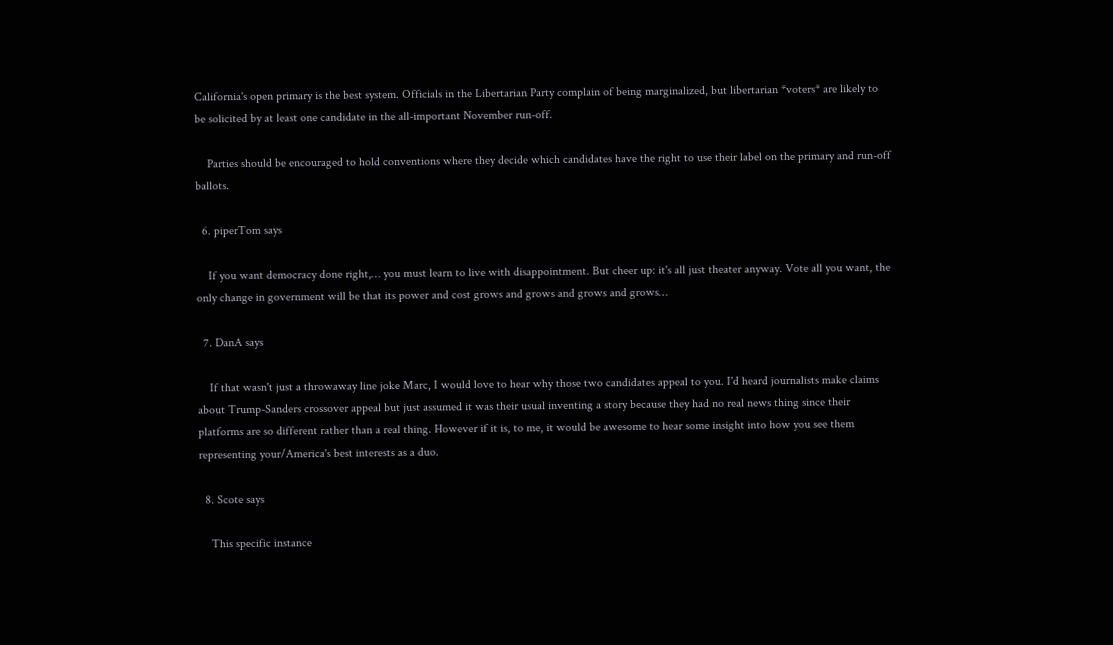California's open primary is the best system. Officials in the Libertarian Party complain of being marginalized, but libertarian *voters* are likely to be solicited by at least one candidate in the all-important November run-off.

    Parties should be encouraged to hold conventions where they decide which candidates have the right to use their label on the primary and run-off ballots.

  6. piperTom says

    If you want democracy done right,… you must learn to live with disappointment. But cheer up: it's all just theater anyway. Vote all you want, the only change in government will be that its power and cost grows and grows and grows and grows…

  7. DanA says

    If that wasn't just a throwaway line joke Marc, I would love to hear why those two candidates appeal to you. I'd heard journalists make claims about Trump-Sanders crossover appeal but just assumed it was their usual inventing a story because they had no real news thing since their platforms are so different rather than a real thing. However if it is, to me, it would be awesome to hear some insight into how you see them representing your/America's best interests as a duo.

  8. Scote says

    This specific instance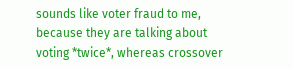sounds like voter fraud to me, because they are talking about voting *twice*, whereas crossover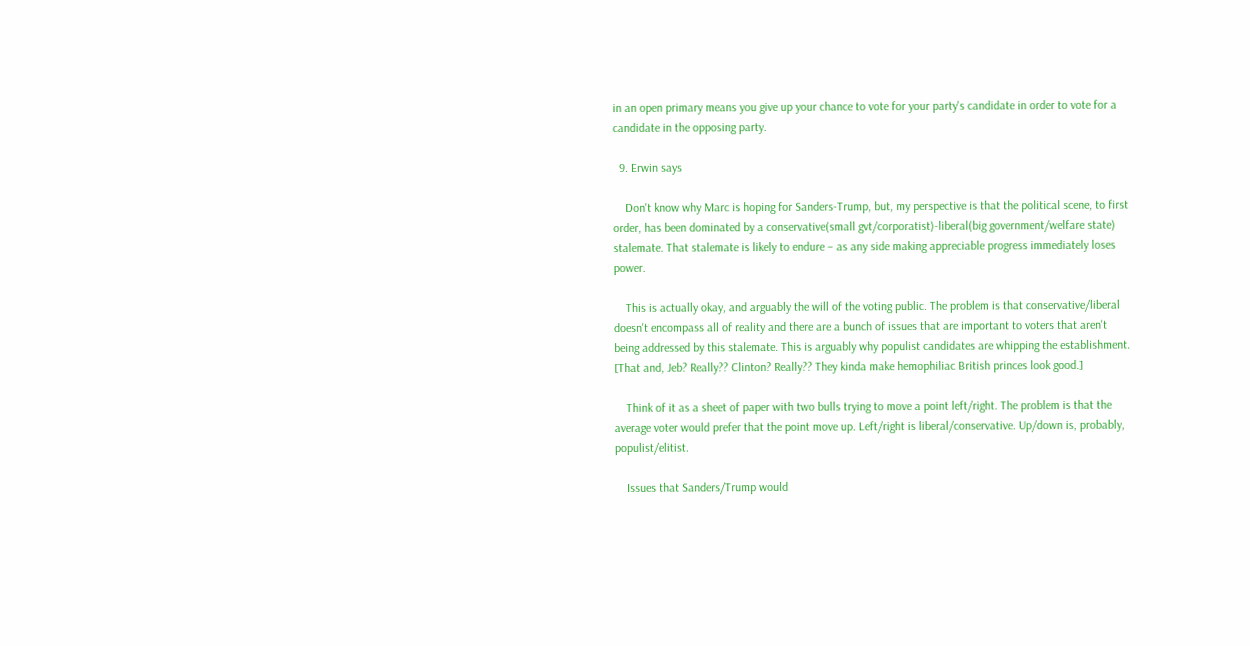in an open primary means you give up your chance to vote for your party's candidate in order to vote for a candidate in the opposing party.

  9. Erwin says

    Don't know why Marc is hoping for Sanders-Trump, but, my perspective is that the political scene, to first order, has been dominated by a conservative(small gvt/corporatist)-liberal(big government/welfare state) stalemate. That stalemate is likely to endure – as any side making appreciable progress immediately loses power.

    This is actually okay, and arguably the will of the voting public. The problem is that conservative/liberal doesn't encompass all of reality and there are a bunch of issues that are important to voters that aren't being addressed by this stalemate. This is arguably why populist candidates are whipping the establishment. [That and, Jeb? Really?? Clinton? Really?? They kinda make hemophiliac British princes look good.]

    Think of it as a sheet of paper with two bulls trying to move a point left/right. The problem is that the average voter would prefer that the point move up. Left/right is liberal/conservative. Up/down is, probably, populist/elitist.

    Issues that Sanders/Trump would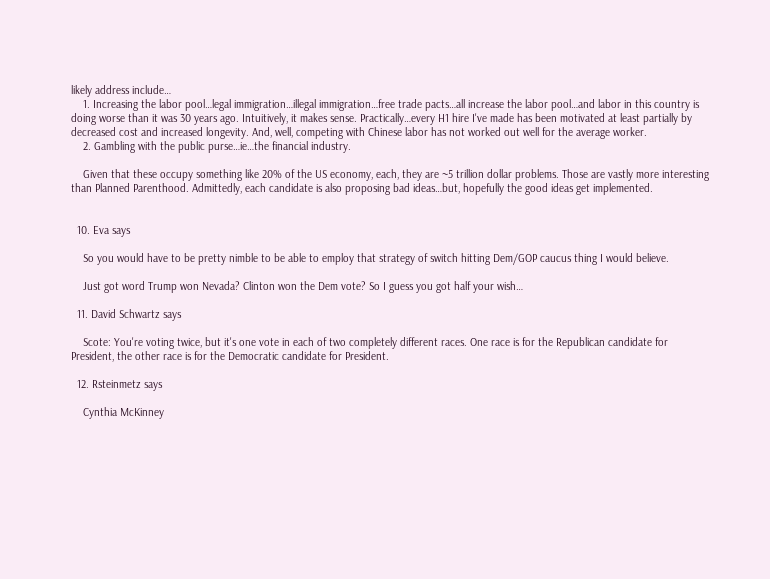likely address include…
    1. Increasing the labor pool…legal immigration…illegal immigration…free trade pacts…all increase the labor pool…and labor in this country is doing worse than it was 30 years ago. Intuitively, it makes sense. Practically…every H1 hire I've made has been motivated at least partially by decreased cost and increased longevity. And, well, competing with Chinese labor has not worked out well for the average worker.
    2. Gambling with the public purse…ie…the financial industry.

    Given that these occupy something like 20% of the US economy, each, they are ~5 trillion dollar problems. Those are vastly more interesting than Planned Parenthood. Admittedly, each candidate is also proposing bad ideas…but, hopefully the good ideas get implemented.


  10. Eva says

    So you would have to be pretty nimble to be able to employ that strategy of switch hitting Dem/GOP caucus thing I would believe.

    Just got word Trump won Nevada? Clinton won the Dem vote? So I guess you got half your wish…

  11. David Schwartz says

    Scote: You're voting twice, but it's one vote in each of two completely different races. One race is for the Republican candidate for President, the other race is for the Democratic candidate for President.

  12. Rsteinmetz says

    Cynthia McKinney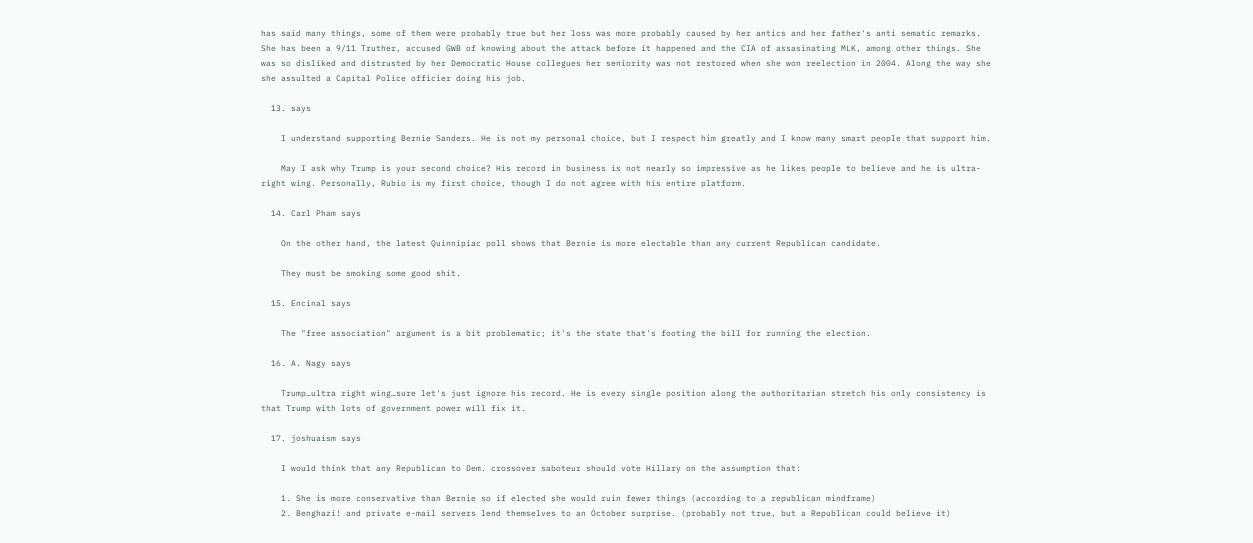has said many things, some of them were probably true but her loss was more probably caused by her antics and her father's anti sematic remarks. She has been a 9/11 Truther, accused GWB of knowing about the attack before it happened and the CIA of assasinating MLK, among other things. She was so disliked and distrusted by her Democratic House collegues her seniority was not restored when she won reelection in 2004. Along the way she she assulted a Capital Police officier doing his job.

  13. says

    I understand supporting Bernie Sanders. He is not my personal choice, but I respect him greatly and I know many smart people that support him.

    May I ask why Trump is your second choice? His record in business is not nearly so impressive as he likes people to believe and he is ultra-right wing. Personally, Rubio is my first choice, though I do not agree with his entire platform.

  14. Carl Pham says

    On the other hand, the latest Quinnipiac poll shows that Bernie is more electable than any current Republican candidate.

    They must be smoking some good shit.

  15. Encinal says

    The "free association" argument is a bit problematic; it's the state that's footing the bill for running the election.

  16. A. Nagy says

    Trump…ultra right wing…sure let's just ignore his record. He is every single position along the authoritarian stretch his only consistency is that Trump with lots of government power will fix it.

  17. joshuaism says

    I would think that any Republican to Dem. crossover saboteur should vote Hillary on the assumption that:

    1. She is more conservative than Bernie so if elected she would ruin fewer things (according to a republican mindframe)
    2. Benghazi! and private e-mail servers lend themselves to an October surprise. (probably not true, but a Republican could believe it)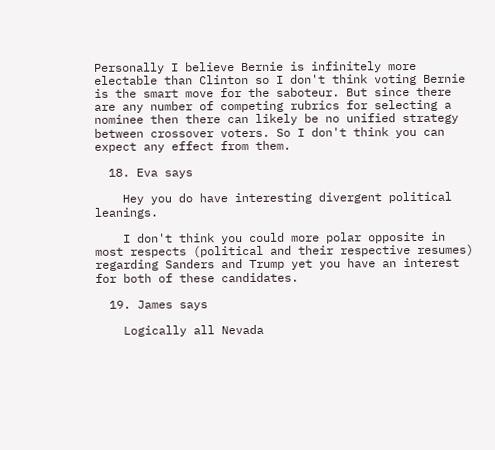Personally I believe Bernie is infinitely more electable than Clinton so I don't think voting Bernie is the smart move for the saboteur. But since there are any number of competing rubrics for selecting a nominee then there can likely be no unified strategy between crossover voters. So I don't think you can expect any effect from them.

  18. Eva says

    Hey you do have interesting divergent political leanings.

    I don't think you could more polar opposite in most respects (political and their respective resumes) regarding Sanders and Trump yet you have an interest for both of these candidates.

  19. James says

    Logically all Nevada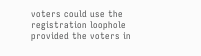voters could use the registration loophole provided the voters in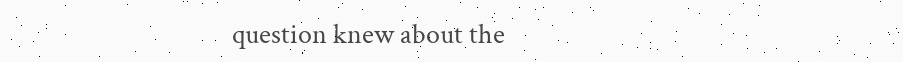question knew about the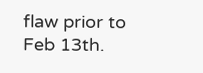flaw prior to Feb 13th.